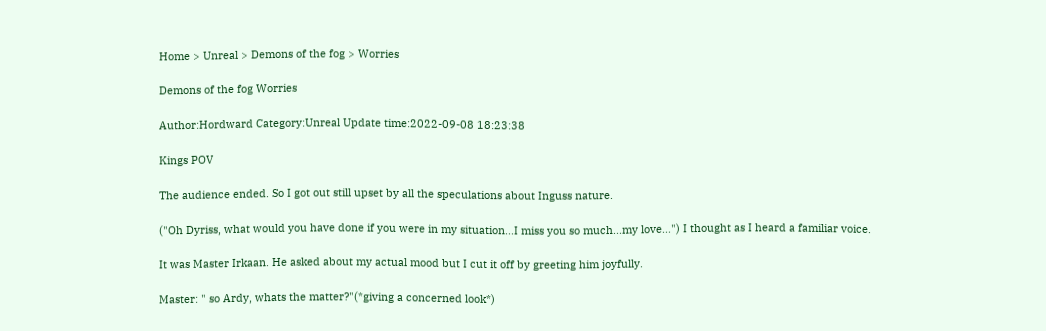Home > Unreal > Demons of the fog > Worries

Demons of the fog Worries

Author:Hordward Category:Unreal Update time:2022-09-08 18:23:38

Kings POV

The audience ended. So I got out still upset by all the speculations about Inguss nature.

("Oh Dyriss, what would you have done if you were in my situation...I miss you so much...my love...") I thought as I heard a familiar voice.

It was Master Irkaan. He asked about my actual mood but I cut it off by greeting him joyfully.

Master: " so Ardy, whats the matter?"(*giving a concerned look*)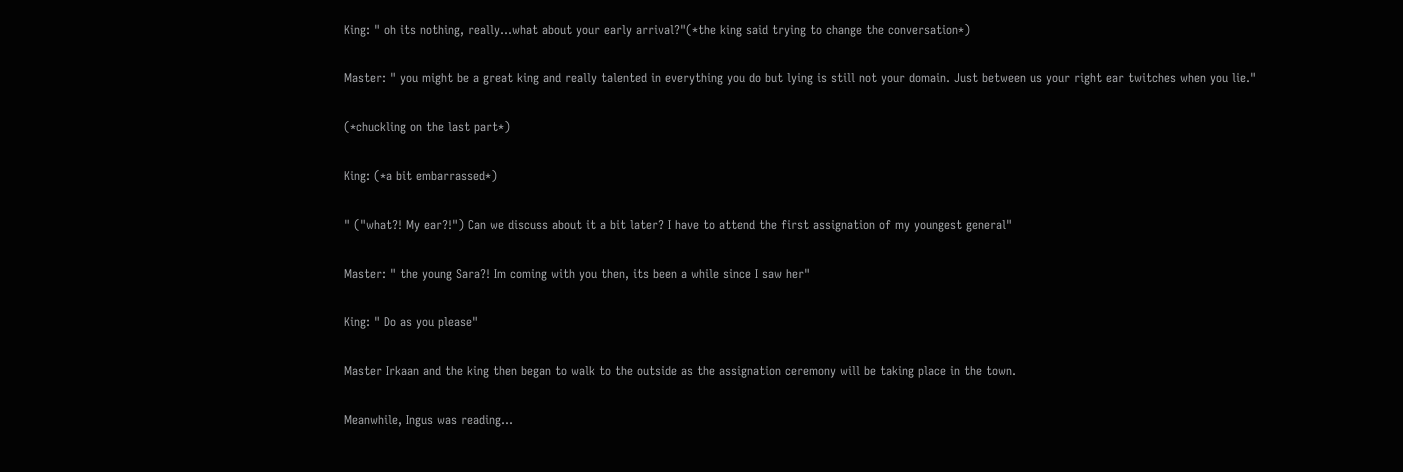King: " oh its nothing, really...what about your early arrival?"(*the king said trying to change the conversation*)

Master: " you might be a great king and really talented in everything you do but lying is still not your domain. Just between us your right ear twitches when you lie."

(*chuckling on the last part*)

King: (*a bit embarrassed*)

" ("what?! My ear?!") Can we discuss about it a bit later? I have to attend the first assignation of my youngest general"

Master: " the young Sara?! Im coming with you then, its been a while since I saw her"

King: " Do as you please"

Master Irkaan and the king then began to walk to the outside as the assignation ceremony will be taking place in the town.

Meanwhile, Ingus was reading...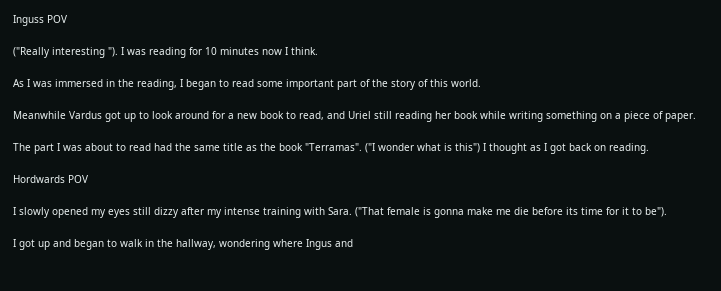Inguss POV

("Really interesting "). I was reading for 10 minutes now I think.

As I was immersed in the reading, I began to read some important part of the story of this world.

Meanwhile Vardus got up to look around for a new book to read, and Uriel still reading her book while writing something on a piece of paper.

The part I was about to read had the same title as the book "Terramas". ("I wonder what is this") I thought as I got back on reading.

Hordwards POV

I slowly opened my eyes still dizzy after my intense training with Sara. ("That female is gonna make me die before its time for it to be").

I got up and began to walk in the hallway, wondering where Ingus and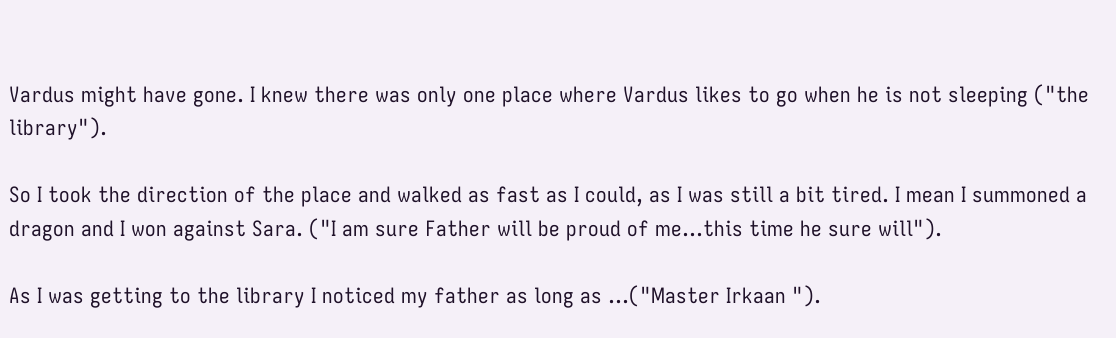Vardus might have gone. I knew there was only one place where Vardus likes to go when he is not sleeping ("the library").

So I took the direction of the place and walked as fast as I could, as I was still a bit tired. I mean I summoned a dragon and I won against Sara. ("I am sure Father will be proud of me...this time he sure will").

As I was getting to the library I noticed my father as long as ...("Master Irkaan ").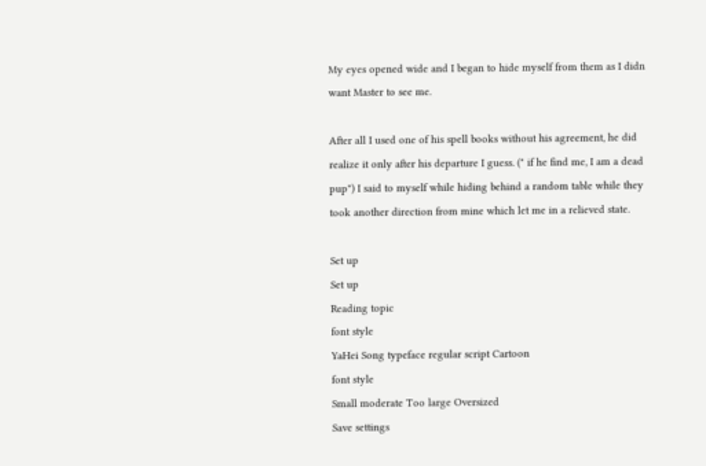My eyes opened wide and I began to hide myself from them as I didn want Master to see me.

After all I used one of his spell books without his agreement, he did realize it only after his departure I guess. (" if he find me, I am a dead pup") I said to myself while hiding behind a random table while they took another direction from mine which let me in a relieved state.

Set up
Set up
Reading topic
font style
YaHei Song typeface regular script Cartoon
font style
Small moderate Too large Oversized
Save settings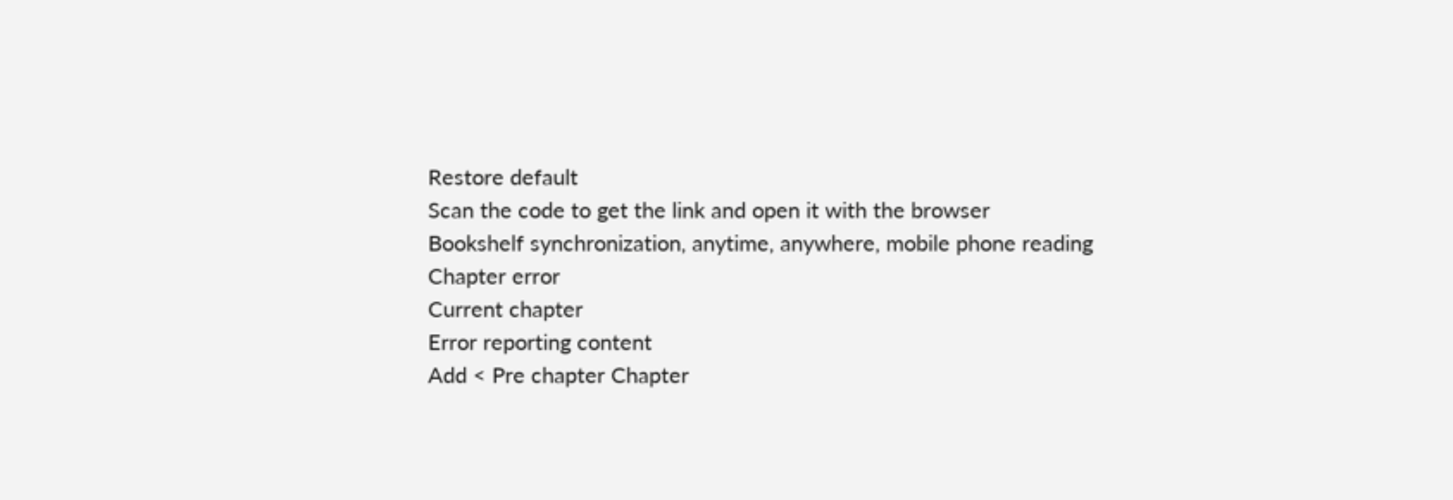Restore default
Scan the code to get the link and open it with the browser
Bookshelf synchronization, anytime, anywhere, mobile phone reading
Chapter error
Current chapter
Error reporting content
Add < Pre chapter Chapter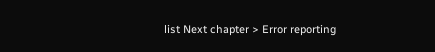list Next chapter > Error reporting